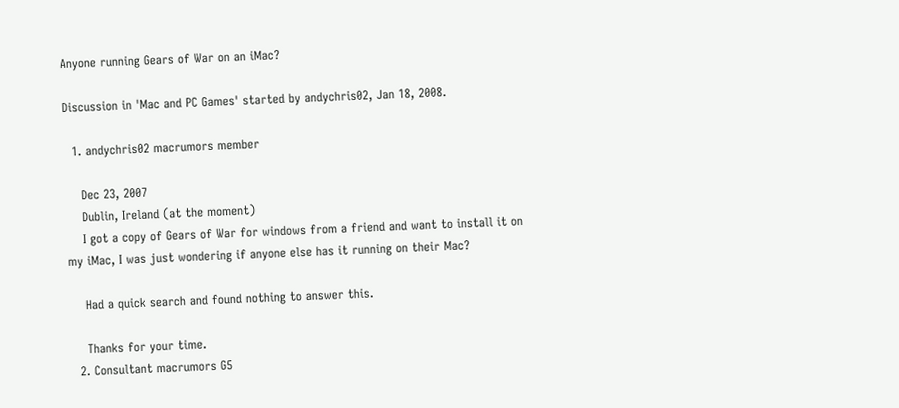Anyone running Gears of War on an iMac?

Discussion in 'Mac and PC Games' started by andychris02, Jan 18, 2008.

  1. andychris02 macrumors member

    Dec 23, 2007
    Dublin, Ireland (at the moment)
    I got a copy of Gears of War for windows from a friend and want to install it on my iMac, I was just wondering if anyone else has it running on their Mac?

    Had a quick search and found nothing to answer this.

    Thanks for your time.
  2. Consultant macrumors G5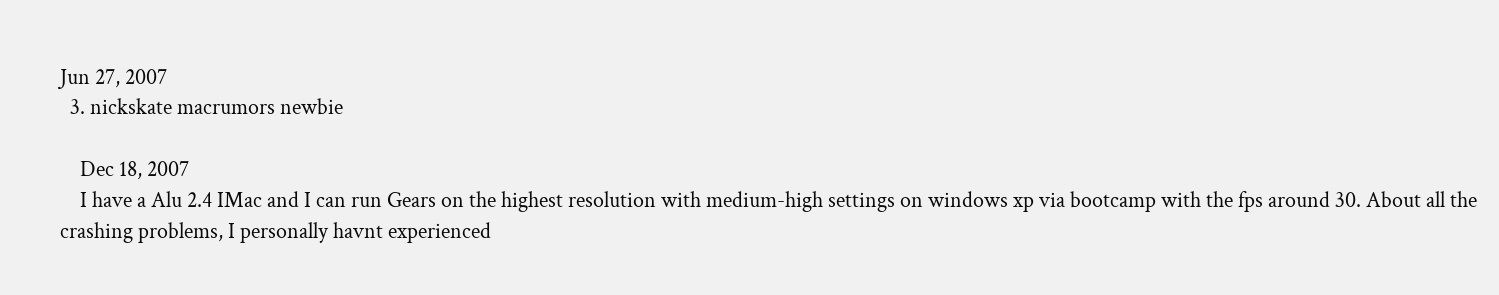Jun 27, 2007
  3. nickskate macrumors newbie

    Dec 18, 2007
    I have a Alu 2.4 IMac and I can run Gears on the highest resolution with medium-high settings on windows xp via bootcamp with the fps around 30. About all the crashing problems, I personally havnt experienced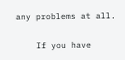any problems at all.

    If you have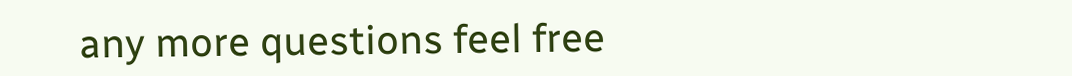any more questions feel free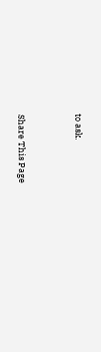to ask.


Share This Page